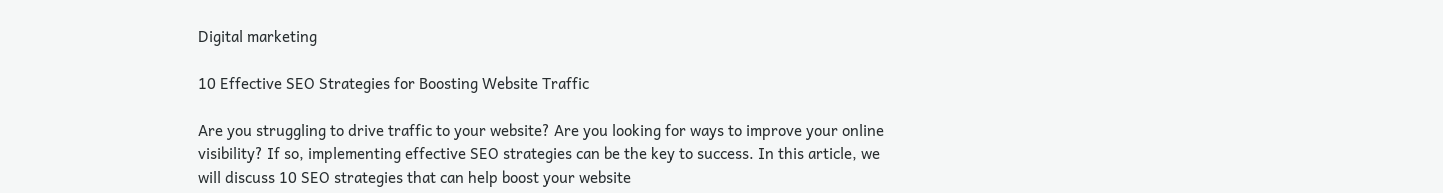Digital marketing

10 Effective SEO Strategies for Boosting Website Traffic

Are you struggling to drive traffic to your website? Are you looking for ways to improve your online visibility? If so, implementing effective SEO strategies can be the key to success. In this article, we will discuss 10 SEO strategies that can help boost your website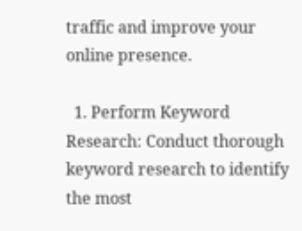traffic and improve your online presence.

  1. Perform Keyword Research: Conduct thorough keyword research to identify the most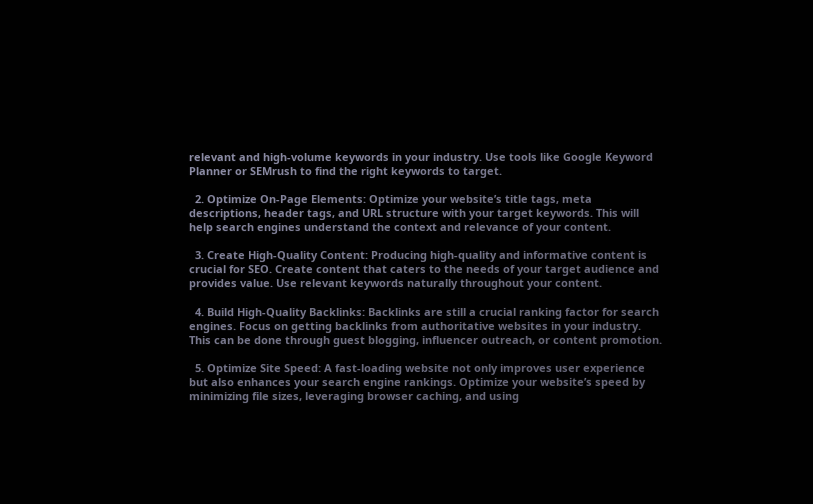relevant and high-volume keywords in your industry. Use tools like Google Keyword Planner or SEMrush to find the right keywords to target.

  2. Optimize On-Page Elements: Optimize your website’s title tags, meta descriptions, header tags, and URL structure with your target keywords. This will help search engines understand the context and relevance of your content.

  3. Create High-Quality Content: Producing high-quality and informative content is crucial for SEO. Create content that caters to the needs of your target audience and provides value. Use relevant keywords naturally throughout your content.

  4. Build High-Quality Backlinks: Backlinks are still a crucial ranking factor for search engines. Focus on getting backlinks from authoritative websites in your industry. This can be done through guest blogging, influencer outreach, or content promotion.

  5. Optimize Site Speed: A fast-loading website not only improves user experience but also enhances your search engine rankings. Optimize your website’s speed by minimizing file sizes, leveraging browser caching, and using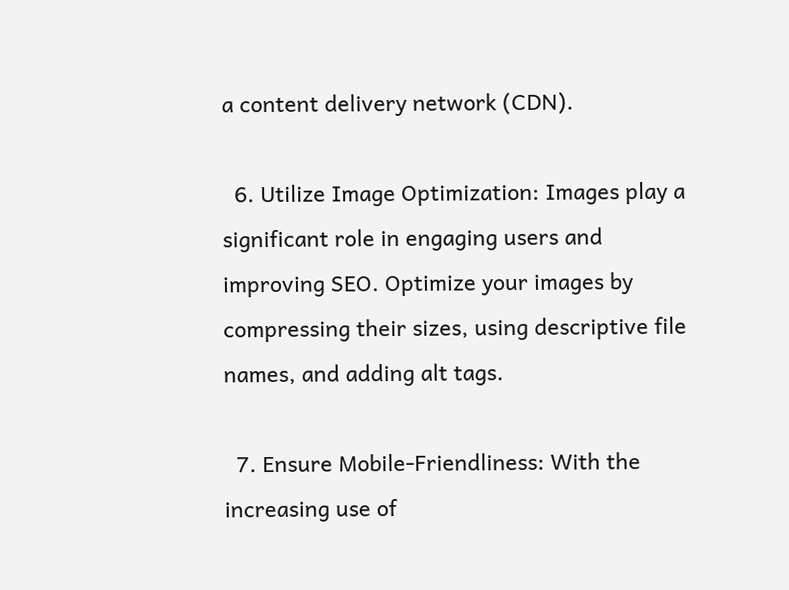a content delivery network (CDN).

  6. Utilize Image Optimization: Images play a significant role in engaging users and improving SEO. Optimize your images by compressing their sizes, using descriptive file names, and adding alt tags.

  7. Ensure Mobile-Friendliness: With the increasing use of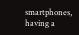smartphones, having a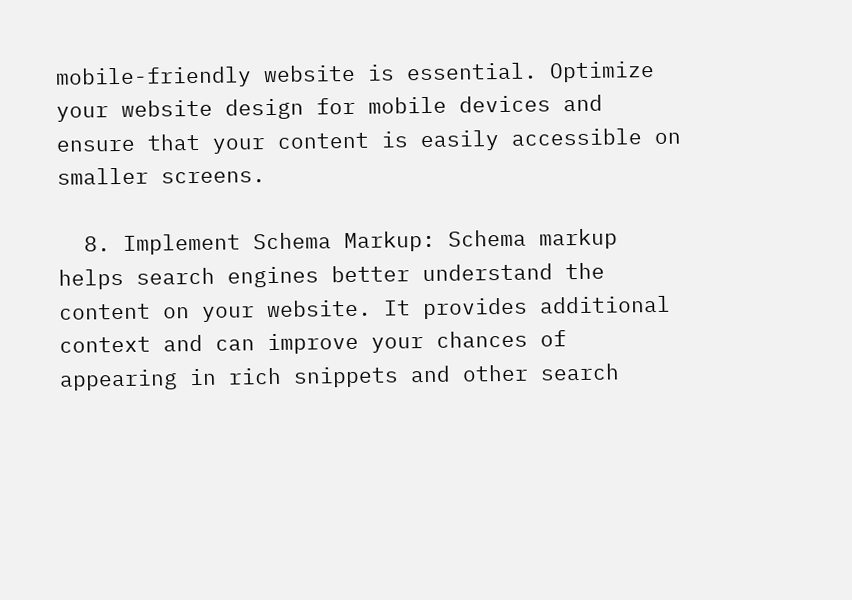mobile-friendly website is essential. Optimize your website design for mobile devices and ensure that your content is easily accessible on smaller screens.

  8. Implement Schema Markup: Schema markup helps search engines better understand the content on your website. It provides additional context and can improve your chances of appearing in rich snippets and other search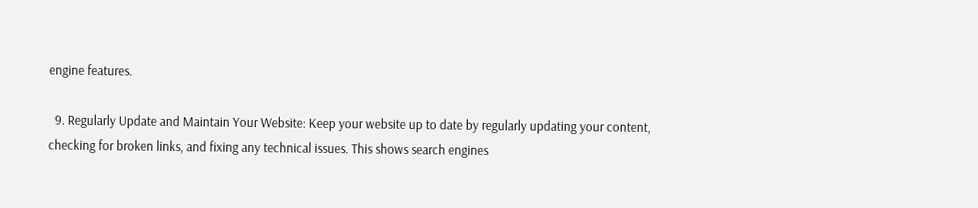engine features.

  9. Regularly Update and Maintain Your Website: Keep your website up to date by regularly updating your content, checking for broken links, and fixing any technical issues. This shows search engines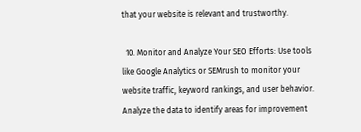that your website is relevant and trustworthy.

  10. Monitor and Analyze Your SEO Efforts: Use tools like Google Analytics or SEMrush to monitor your website traffic, keyword rankings, and user behavior. Analyze the data to identify areas for improvement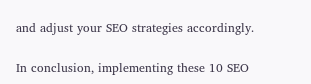and adjust your SEO strategies accordingly.

In conclusion, implementing these 10 SEO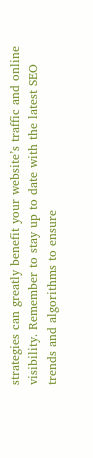strategies can greatly benefit your website’s traffic and online visibility. Remember to stay up to date with the latest SEO trends and algorithms to ensure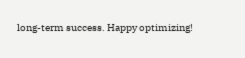long-term success. Happy optimizing!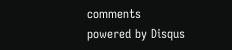comments powered by Disqus